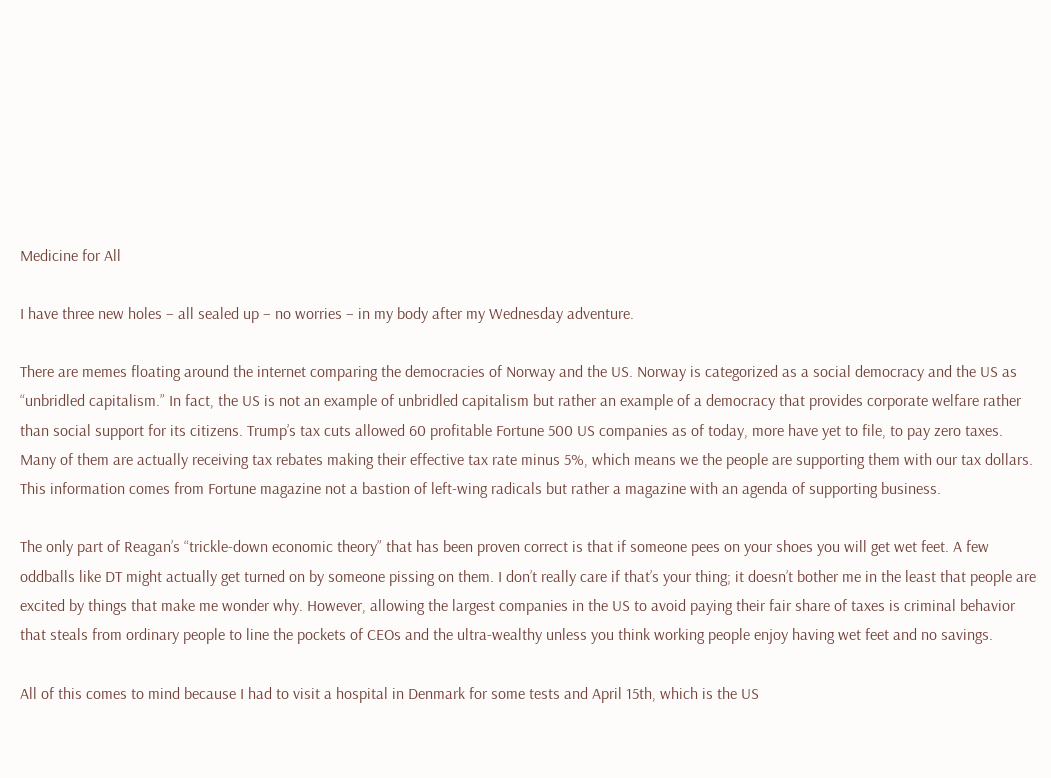Medicine for All

I have three new holes – all sealed up – no worries – in my body after my Wednesday adventure.

There are memes floating around the internet comparing the democracies of Norway and the US. Norway is categorized as a social democracy and the US as “unbridled capitalism.” In fact, the US is not an example of unbridled capitalism but rather an example of a democracy that provides corporate welfare rather than social support for its citizens. Trump’s tax cuts allowed 60 profitable Fortune 500 US companies as of today, more have yet to file, to pay zero taxes. Many of them are actually receiving tax rebates making their effective tax rate minus 5%, which means we the people are supporting them with our tax dollars. This information comes from Fortune magazine not a bastion of left-wing radicals but rather a magazine with an agenda of supporting business.

The only part of Reagan’s “trickle-down economic theory” that has been proven correct is that if someone pees on your shoes you will get wet feet. A few oddballs like DT might actually get turned on by someone pissing on them. I don’t really care if that’s your thing; it doesn’t bother me in the least that people are excited by things that make me wonder why. However, allowing the largest companies in the US to avoid paying their fair share of taxes is criminal behavior that steals from ordinary people to line the pockets of CEOs and the ultra-wealthy unless you think working people enjoy having wet feet and no savings.

All of this comes to mind because I had to visit a hospital in Denmark for some tests and April 15th, which is the US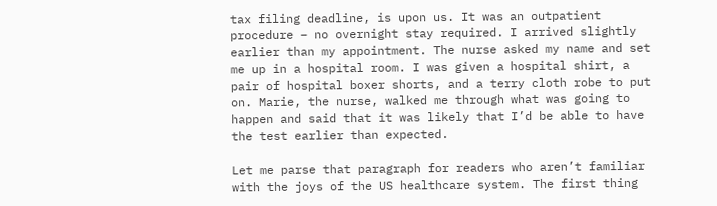tax filing deadline, is upon us. It was an outpatient procedure – no overnight stay required. I arrived slightly earlier than my appointment. The nurse asked my name and set me up in a hospital room. I was given a hospital shirt, a pair of hospital boxer shorts, and a terry cloth robe to put on. Marie, the nurse, walked me through what was going to happen and said that it was likely that I’d be able to have the test earlier than expected.

Let me parse that paragraph for readers who aren’t familiar with the joys of the US healthcare system. The first thing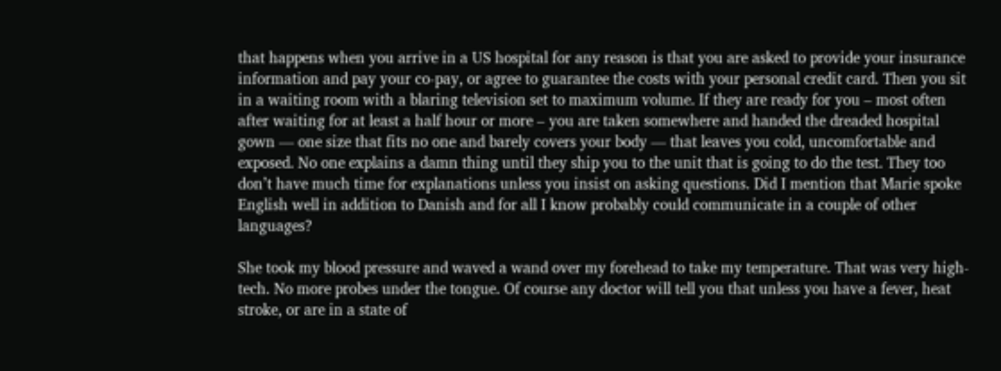that happens when you arrive in a US hospital for any reason is that you are asked to provide your insurance information and pay your co-pay, or agree to guarantee the costs with your personal credit card. Then you sit in a waiting room with a blaring television set to maximum volume. If they are ready for you – most often after waiting for at least a half hour or more – you are taken somewhere and handed the dreaded hospital gown — one size that fits no one and barely covers your body — that leaves you cold, uncomfortable and exposed. No one explains a damn thing until they ship you to the unit that is going to do the test. They too don’t have much time for explanations unless you insist on asking questions. Did I mention that Marie spoke English well in addition to Danish and for all I know probably could communicate in a couple of other languages?

She took my blood pressure and waved a wand over my forehead to take my temperature. That was very high-tech. No more probes under the tongue. Of course any doctor will tell you that unless you have a fever, heat stroke, or are in a state of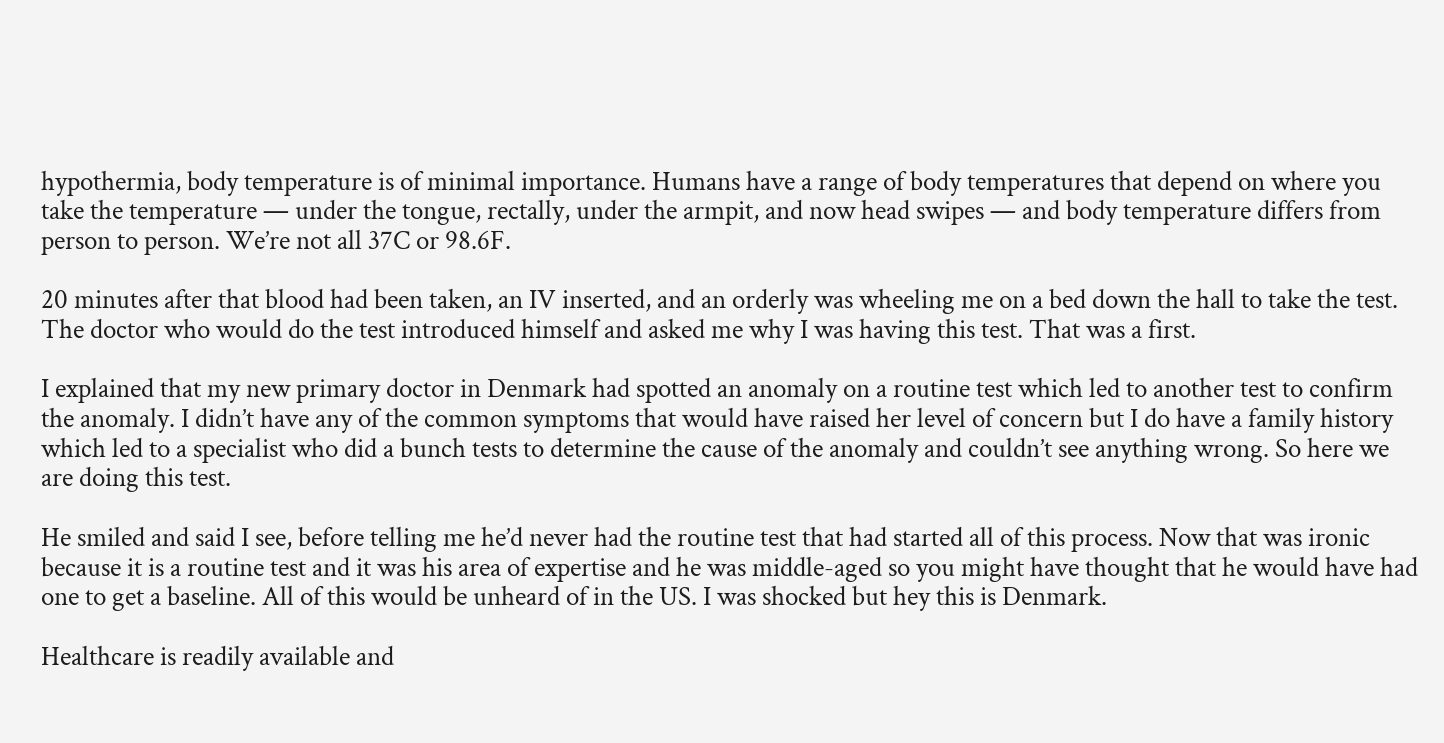hypothermia, body temperature is of minimal importance. Humans have a range of body temperatures that depend on where you take the temperature — under the tongue, rectally, under the armpit, and now head swipes — and body temperature differs from person to person. We’re not all 37C or 98.6F.

20 minutes after that blood had been taken, an IV inserted, and an orderly was wheeling me on a bed down the hall to take the test. The doctor who would do the test introduced himself and asked me why I was having this test. That was a first.

I explained that my new primary doctor in Denmark had spotted an anomaly on a routine test which led to another test to confirm the anomaly. I didn’t have any of the common symptoms that would have raised her level of concern but I do have a family history which led to a specialist who did a bunch tests to determine the cause of the anomaly and couldn’t see anything wrong. So here we are doing this test.

He smiled and said I see, before telling me he’d never had the routine test that had started all of this process. Now that was ironic because it is a routine test and it was his area of expertise and he was middle-aged so you might have thought that he would have had one to get a baseline. All of this would be unheard of in the US. I was shocked but hey this is Denmark.

Healthcare is readily available and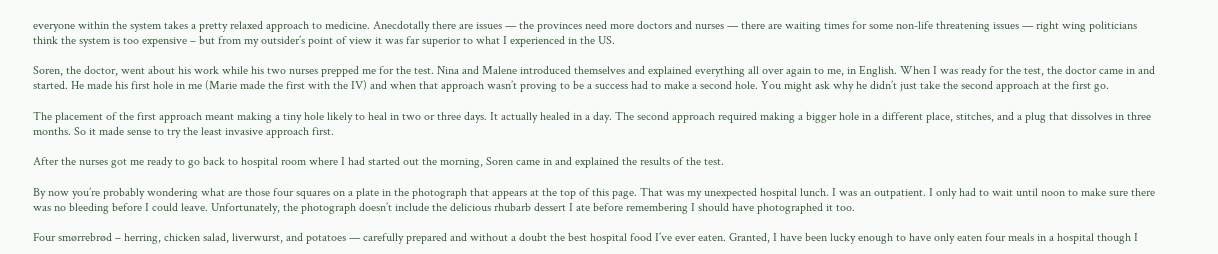everyone within the system takes a pretty relaxed approach to medicine. Anecdotally there are issues — the provinces need more doctors and nurses — there are waiting times for some non-life threatening issues — right wing politicians think the system is too expensive – but from my outsider’s point of view it was far superior to what I experienced in the US.

Soren, the doctor, went about his work while his two nurses prepped me for the test. Nina and Malene introduced themselves and explained everything all over again to me, in English. When I was ready for the test, the doctor came in and started. He made his first hole in me (Marie made the first with the IV) and when that approach wasn’t proving to be a success had to make a second hole. You might ask why he didn’t just take the second approach at the first go.

The placement of the first approach meant making a tiny hole likely to heal in two or three days. It actually healed in a day. The second approach required making a bigger hole in a different place, stitches, and a plug that dissolves in three months. So it made sense to try the least invasive approach first.

After the nurses got me ready to go back to hospital room where I had started out the morning, Soren came in and explained the results of the test.

By now you’re probably wondering what are those four squares on a plate in the photograph that appears at the top of this page. That was my unexpected hospital lunch. I was an outpatient. I only had to wait until noon to make sure there was no bleeding before I could leave. Unfortunately, the photograph doesn’t include the delicious rhubarb dessert I ate before remembering I should have photographed it too.

Four smørrebrød – herring, chicken salad, liverwurst, and potatoes — carefully prepared and without a doubt the best hospital food I’ve ever eaten. Granted, I have been lucky enough to have only eaten four meals in a hospital though I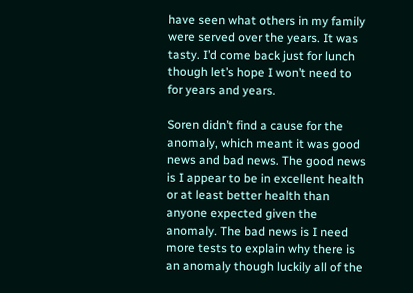have seen what others in my family were served over the years. It was tasty. I’d come back just for lunch though let’s hope I won’t need to for years and years.

Soren didn’t find a cause for the anomaly, which meant it was good news and bad news. The good news is I appear to be in excellent health or at least better health than anyone expected given the anomaly. The bad news is I need more tests to explain why there is an anomaly though luckily all of the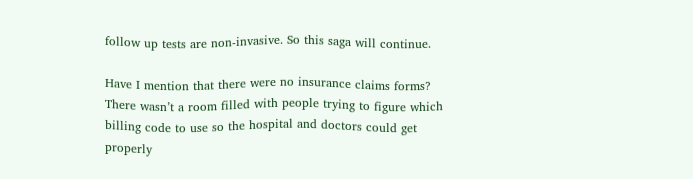follow up tests are non-invasive. So this saga will continue.

Have I mention that there were no insurance claims forms? There wasn’t a room filled with people trying to figure which billing code to use so the hospital and doctors could get properly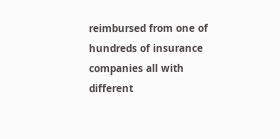reimbursed from one of hundreds of insurance companies all with different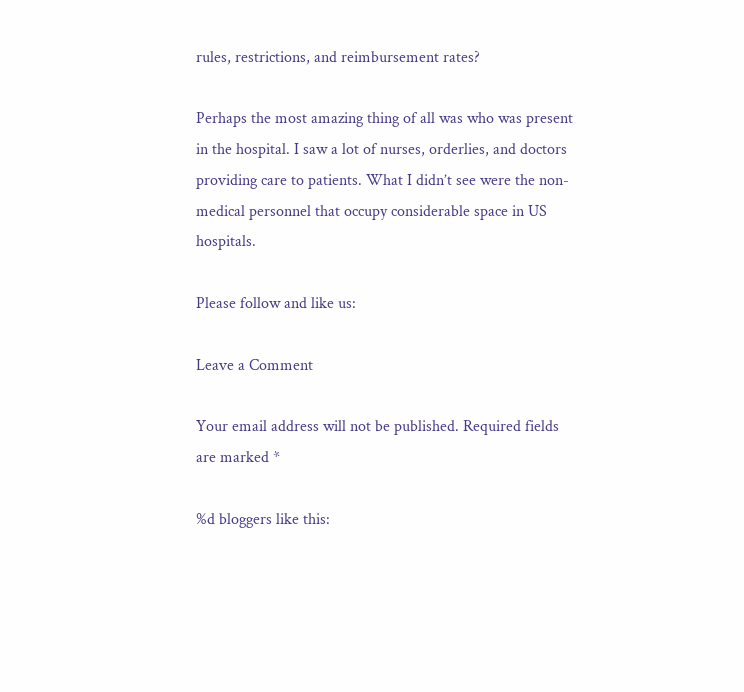rules, restrictions, and reimbursement rates?

Perhaps the most amazing thing of all was who was present in the hospital. I saw a lot of nurses, orderlies, and doctors providing care to patients. What I didn’t see were the non-medical personnel that occupy considerable space in US hospitals.

Please follow and like us:

Leave a Comment

Your email address will not be published. Required fields are marked *

%d bloggers like this: